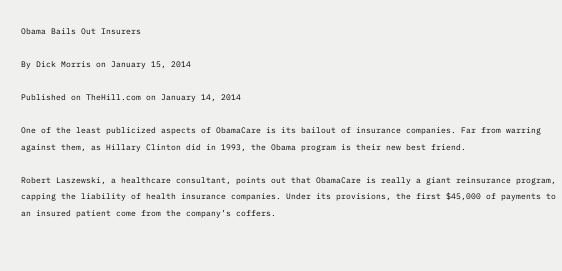Obama Bails Out Insurers

By Dick Morris on January 15, 2014

Published on TheHill.com on January 14, 2014

One of the least publicized aspects of ObamaCare is its bailout of insurance companies. Far from warring against them, as Hillary Clinton did in 1993, the Obama program is their new best friend.

Robert Laszewski, a healthcare consultant, points out that ObamaCare is really a giant reinsurance program, capping the liability of health insurance companies. Under its provisions, the first $45,000 of payments to an insured patient come from the company’s coffers.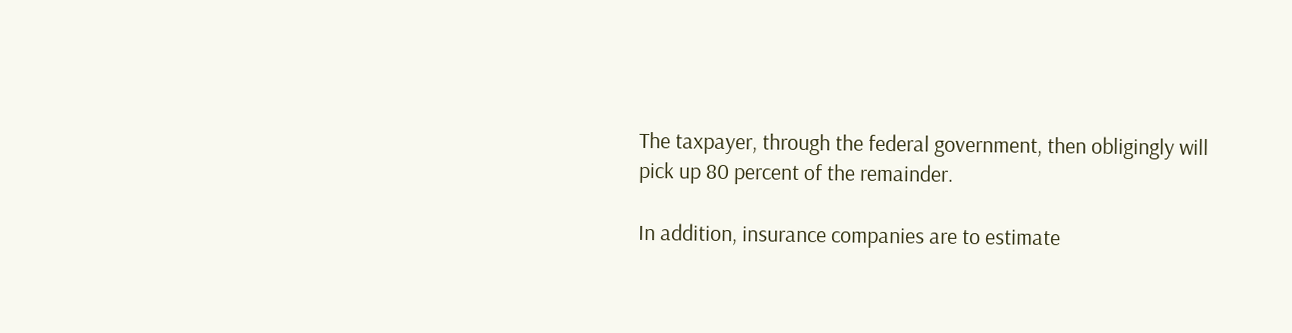The taxpayer, through the federal government, then obligingly will pick up 80 percent of the remainder.

In addition, insurance companies are to estimate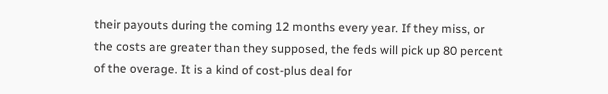their payouts during the coming 12 months every year. If they miss, or the costs are greater than they supposed, the feds will pick up 80 percent of the overage. It is a kind of cost-plus deal for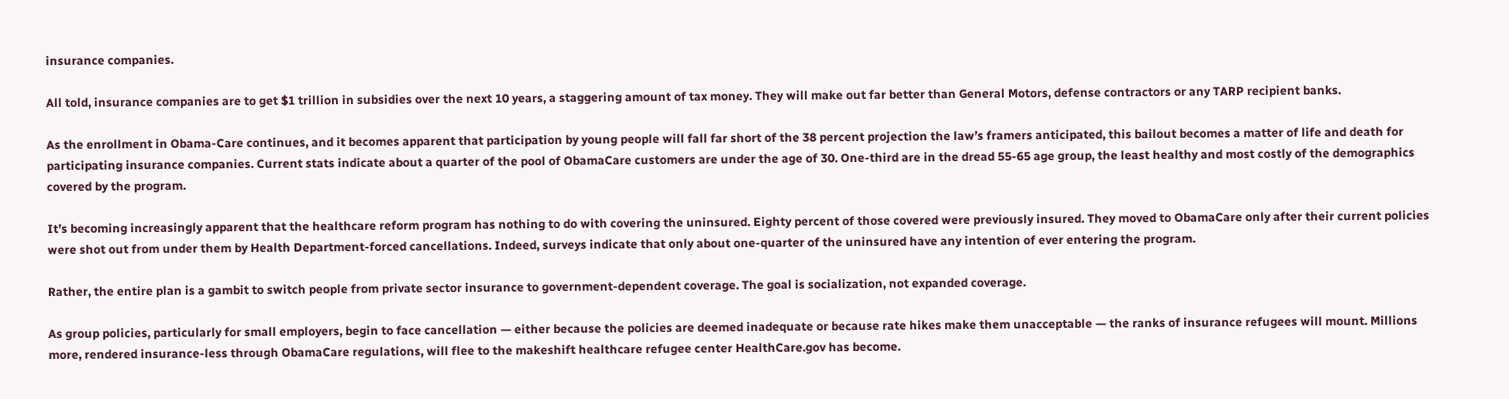insurance companies.

All told, insurance companies are to get $1 trillion in subsidies over the next 10 years, a staggering amount of tax money. They will make out far better than General Motors, defense contractors or any TARP recipient banks.

As the enrollment in Obama-Care continues, and it becomes apparent that participation by young people will fall far short of the 38 percent projection the law’s framers anticipated, this bailout becomes a matter of life and death for participating insurance companies. Current stats indicate about a quarter of the pool of ObamaCare customers are under the age of 30. One-third are in the dread 55-65 age group, the least healthy and most costly of the demographics covered by the program.

It’s becoming increasingly apparent that the healthcare reform program has nothing to do with covering the uninsured. Eighty percent of those covered were previously insured. They moved to ObamaCare only after their current policies were shot out from under them by Health Department-forced cancellations. Indeed, surveys indicate that only about one-quarter of the uninsured have any intention of ever entering the program.

Rather, the entire plan is a gambit to switch people from private sector insurance to government-dependent coverage. The goal is socialization, not expanded coverage.

As group policies, particularly for small employers, begin to face cancellation — either because the policies are deemed inadequate or because rate hikes make them unacceptable — the ranks of insurance refugees will mount. Millions more, rendered insurance-less through ObamaCare regulations, will flee to the makeshift healthcare refugee center HealthCare.gov has become.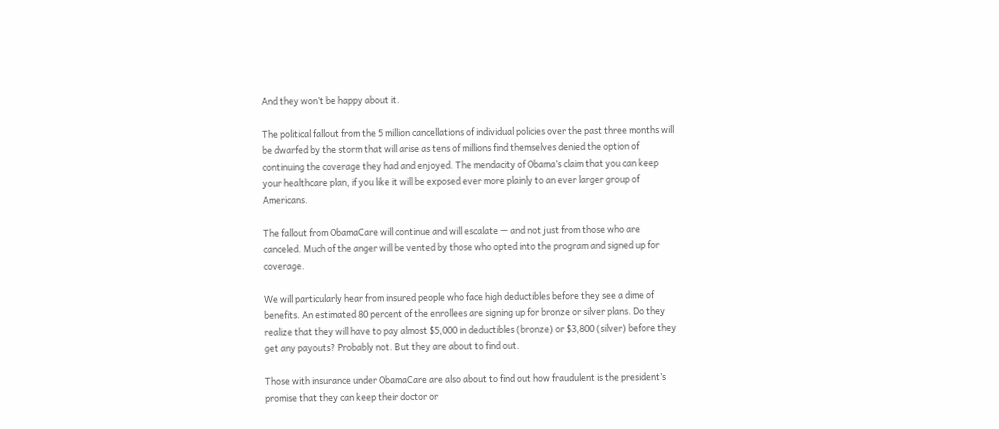And they won’t be happy about it.

The political fallout from the 5 million cancellations of individual policies over the past three months will be dwarfed by the storm that will arise as tens of millions find themselves denied the option of continuing the coverage they had and enjoyed. The mendacity of Obama’s claim that you can keep your healthcare plan, if you like it will be exposed ever more plainly to an ever larger group of Americans.

The fallout from ObamaCare will continue and will escalate — and not just from those who are canceled. Much of the anger will be vented by those who opted into the program and signed up for coverage.

We will particularly hear from insured people who face high deductibles before they see a dime of benefits. An estimated 80 percent of the enrollees are signing up for bronze or silver plans. Do they realize that they will have to pay almost $5,000 in deductibles (bronze) or $3,800 (silver) before they get any payouts? Probably not. But they are about to find out.

Those with insurance under ObamaCare are also about to find out how fraudulent is the president’s promise that they can keep their doctor or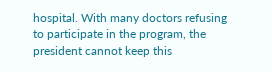hospital. With many doctors refusing to participate in the program, the president cannot keep this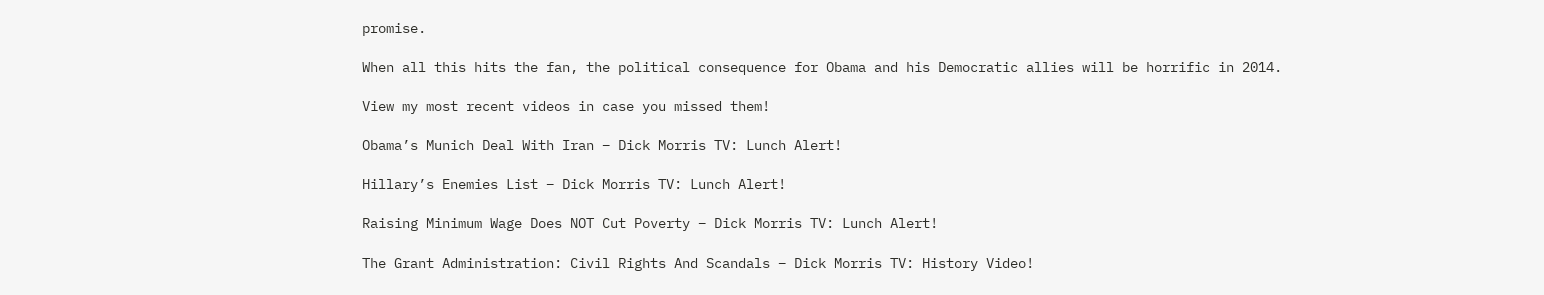promise.

When all this hits the fan, the political consequence for Obama and his Democratic allies will be horrific in 2014.

View my most recent videos in case you missed them!

Obama’s Munich Deal With Iran – Dick Morris TV: Lunch Alert!

Hillary’s Enemies List – Dick Morris TV: Lunch Alert!

Raising Minimum Wage Does NOT Cut Poverty – Dick Morris TV: Lunch Alert!

The Grant Administration: Civil Rights And Scandals – Dick Morris TV: History Video!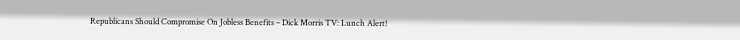Republicans Should Compromise On Jobless Benefits – Dick Morris TV: Lunch Alert!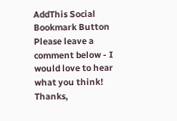AddThis Social Bookmark Button
Please leave a comment below - I would love to hear what you think! Thanks,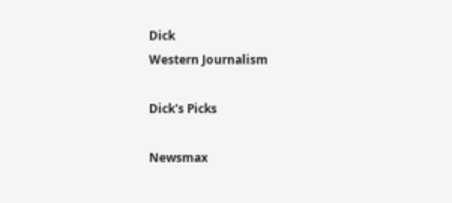Dick
Western Journalism

Dick's Picks

Newsmax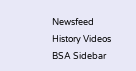Newsfeed
History Videos
BSA Sidebar